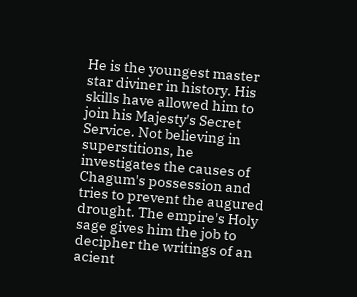He is the youngest master star diviner in history. His skills have allowed him to join his Majesty's Secret Service. Not believing in superstitions, he investigates the causes of Chagum's possession and tries to prevent the augured drought. The empire's Holy sage gives him the job to decipher the writings of an acient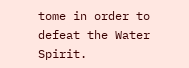tome in order to defeat the Water Spirit.